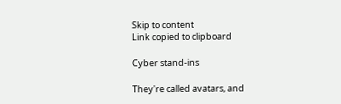Skip to content
Link copied to clipboard

Cyber stand-ins

They're called avatars, and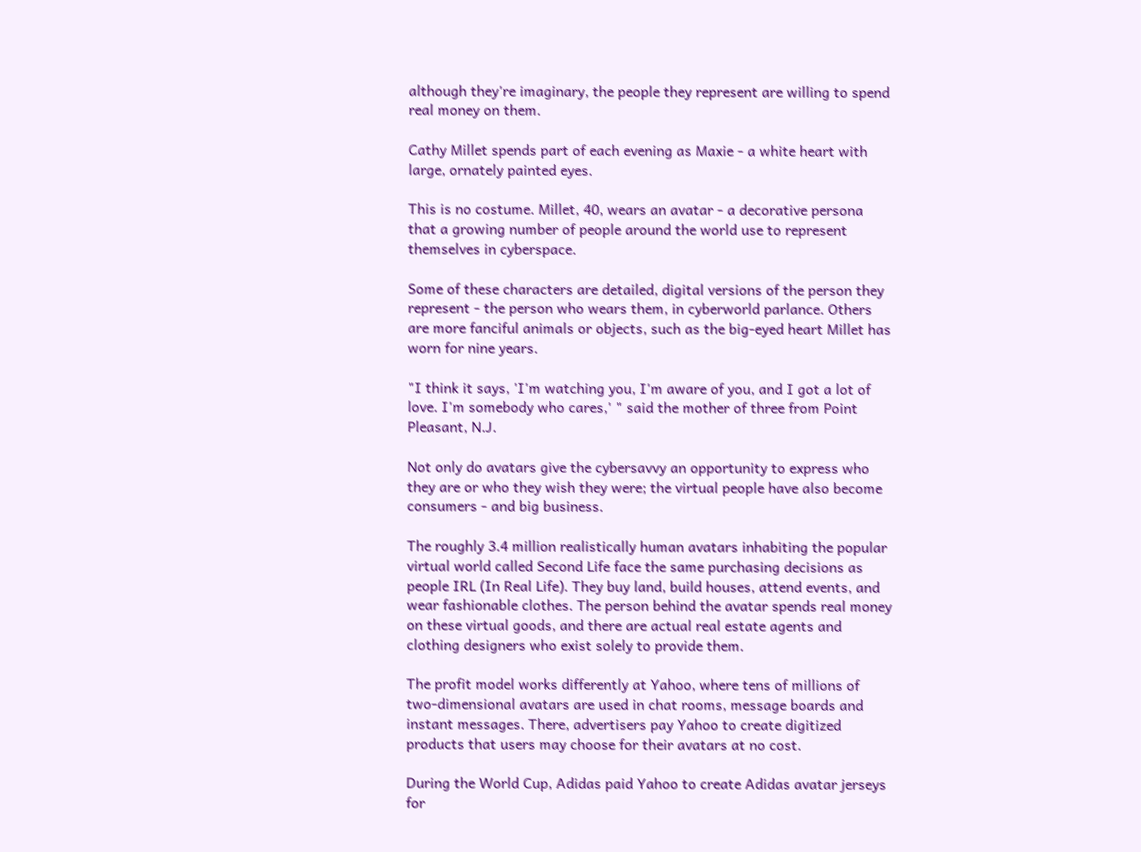although they're imaginary, the people they represent are willing to spend real money on them.

Cathy Millet spends part of each evening as Maxie - a white heart with large, ornately painted eyes.

This is no costume. Millet, 40, wears an avatar - a decorative persona that a growing number of people around the world use to represent themselves in cyberspace.

Some of these characters are detailed, digital versions of the person they represent - the person who wears them, in cyberworld parlance. Others are more fanciful animals or objects, such as the big-eyed heart Millet has worn for nine years.

"I think it says, 'I'm watching you, I'm aware of you, and I got a lot of love. I'm somebody who cares,' " said the mother of three from Point Pleasant, N.J.

Not only do avatars give the cybersavvy an opportunity to express who they are or who they wish they were; the virtual people have also become consumers - and big business.

The roughly 3.4 million realistically human avatars inhabiting the popular virtual world called Second Life face the same purchasing decisions as people IRL (In Real Life). They buy land, build houses, attend events, and wear fashionable clothes. The person behind the avatar spends real money on these virtual goods, and there are actual real estate agents and clothing designers who exist solely to provide them.

The profit model works differently at Yahoo, where tens of millions of two-dimensional avatars are used in chat rooms, message boards and instant messages. There, advertisers pay Yahoo to create digitized products that users may choose for their avatars at no cost.

During the World Cup, Adidas paid Yahoo to create Adidas avatar jerseys for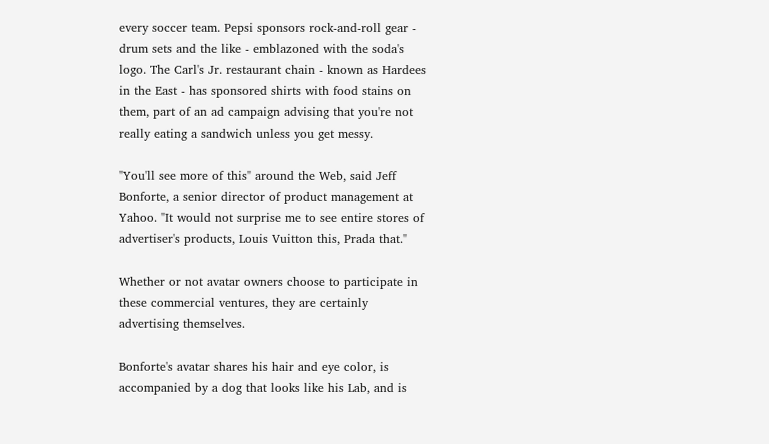every soccer team. Pepsi sponsors rock-and-roll gear - drum sets and the like - emblazoned with the soda's logo. The Carl's Jr. restaurant chain - known as Hardees in the East - has sponsored shirts with food stains on them, part of an ad campaign advising that you're not really eating a sandwich unless you get messy.

"You'll see more of this" around the Web, said Jeff Bonforte, a senior director of product management at Yahoo. "It would not surprise me to see entire stores of advertiser's products, Louis Vuitton this, Prada that."

Whether or not avatar owners choose to participate in these commercial ventures, they are certainly advertising themselves.

Bonforte's avatar shares his hair and eye color, is accompanied by a dog that looks like his Lab, and is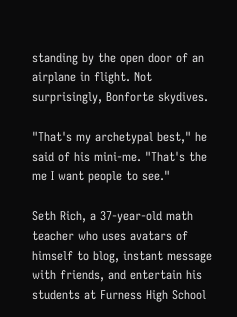standing by the open door of an airplane in flight. Not surprisingly, Bonforte skydives.

"That's my archetypal best," he said of his mini-me. "That's the me I want people to see."

Seth Rich, a 37-year-old math teacher who uses avatars of himself to blog, instant message with friends, and entertain his students at Furness High School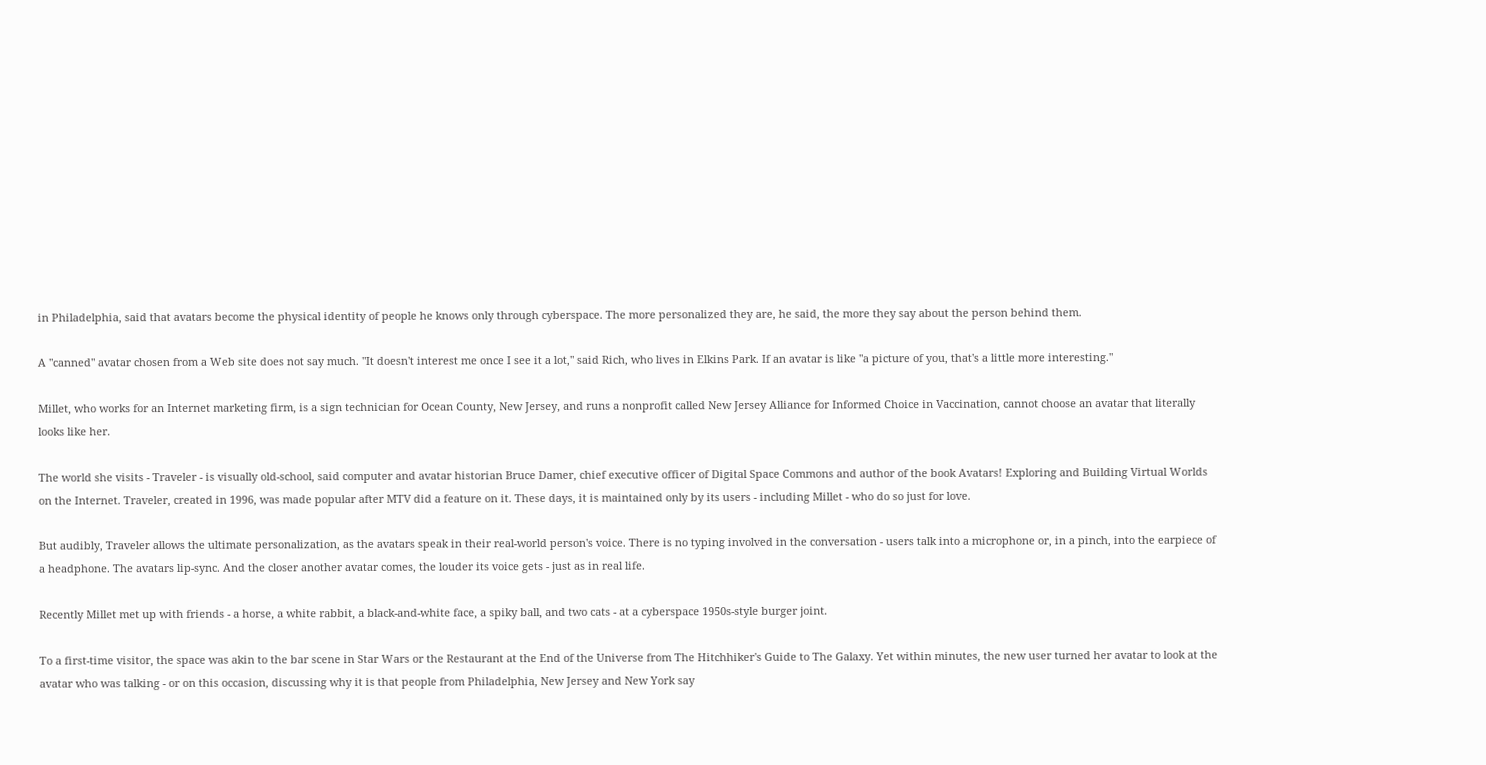in Philadelphia, said that avatars become the physical identity of people he knows only through cyberspace. The more personalized they are, he said, the more they say about the person behind them.

A "canned" avatar chosen from a Web site does not say much. "It doesn't interest me once I see it a lot," said Rich, who lives in Elkins Park. If an avatar is like "a picture of you, that's a little more interesting."

Millet, who works for an Internet marketing firm, is a sign technician for Ocean County, New Jersey, and runs a nonprofit called New Jersey Alliance for Informed Choice in Vaccination, cannot choose an avatar that literally looks like her.

The world she visits - Traveler - is visually old-school, said computer and avatar historian Bruce Damer, chief executive officer of Digital Space Commons and author of the book Avatars! Exploring and Building Virtual Worlds on the Internet. Traveler, created in 1996, was made popular after MTV did a feature on it. These days, it is maintained only by its users - including Millet - who do so just for love.

But audibly, Traveler allows the ultimate personalization, as the avatars speak in their real-world person's voice. There is no typing involved in the conversation - users talk into a microphone or, in a pinch, into the earpiece of a headphone. The avatars lip-sync. And the closer another avatar comes, the louder its voice gets - just as in real life.

Recently Millet met up with friends - a horse, a white rabbit, a black-and-white face, a spiky ball, and two cats - at a cyberspace 1950s-style burger joint.

To a first-time visitor, the space was akin to the bar scene in Star Wars or the Restaurant at the End of the Universe from The Hitchhiker's Guide to The Galaxy. Yet within minutes, the new user turned her avatar to look at the avatar who was talking - or on this occasion, discussing why it is that people from Philadelphia, New Jersey and New York say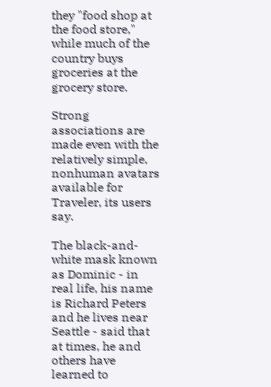they "food shop at the food store," while much of the country buys groceries at the grocery store.

Strong associations are made even with the relatively simple, nonhuman avatars available for Traveler, its users say.

The black-and-white mask known as Dominic - in real life, his name is Richard Peters and he lives near Seattle - said that at times, he and others have learned to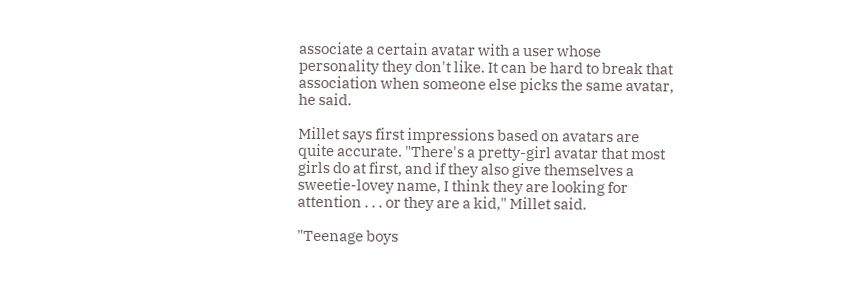associate a certain avatar with a user whose personality they don't like. It can be hard to break that association when someone else picks the same avatar, he said.

Millet says first impressions based on avatars are quite accurate. "There's a pretty-girl avatar that most girls do at first, and if they also give themselves a sweetie-lovey name, I think they are looking for attention . . . or they are a kid," Millet said.

"Teenage boys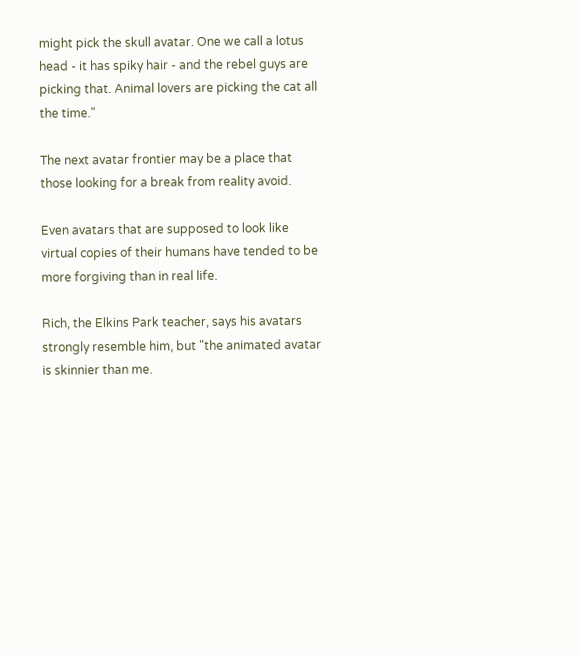might pick the skull avatar. One we call a lotus head - it has spiky hair - and the rebel guys are picking that. Animal lovers are picking the cat all the time."

The next avatar frontier may be a place that those looking for a break from reality avoid.

Even avatars that are supposed to look like virtual copies of their humans have tended to be more forgiving than in real life.

Rich, the Elkins Park teacher, says his avatars strongly resemble him, but "the animated avatar is skinnier than me.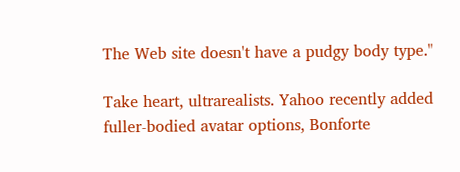The Web site doesn't have a pudgy body type."

Take heart, ultrarealists. Yahoo recently added fuller-bodied avatar options, Bonforte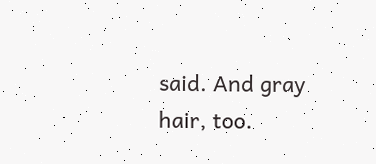said. And gray hair, too.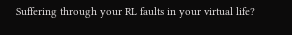Suffering through your RL faults in your virtual life?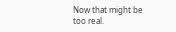Now that might be too real.